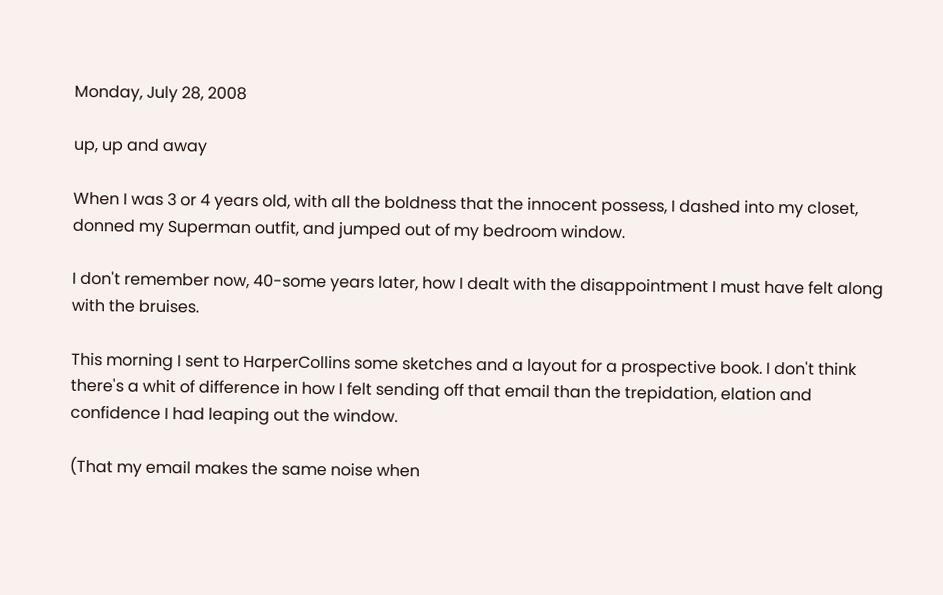Monday, July 28, 2008

up, up and away

When I was 3 or 4 years old, with all the boldness that the innocent possess, I dashed into my closet, donned my Superman outfit, and jumped out of my bedroom window.

I don't remember now, 40-some years later, how I dealt with the disappointment I must have felt along with the bruises.

This morning I sent to HarperCollins some sketches and a layout for a prospective book. I don't think there's a whit of difference in how I felt sending off that email than the trepidation, elation and confidence I had leaping out the window.

(That my email makes the same noise when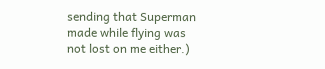sending that Superman made while flying was not lost on me either.)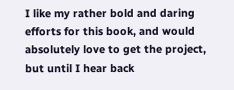I like my rather bold and daring efforts for this book, and would absolutely love to get the project, but until I hear back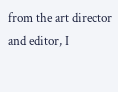from the art director and editor, I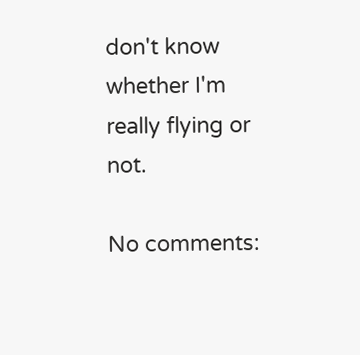don't know whether I'm really flying or not.

No comments: